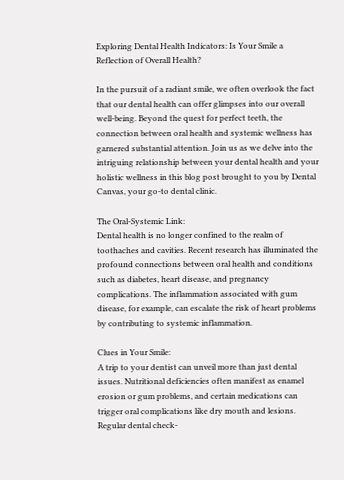Exploring Dental Health Indicators: Is Your Smile a Reflection of Overall Health?

In the pursuit of a radiant smile, we often overlook the fact that our dental health can offer glimpses into our overall well-being. Beyond the quest for perfect teeth, the connection between oral health and systemic wellness has garnered substantial attention. Join us as we delve into the intriguing relationship between your dental health and your holistic wellness in this blog post brought to you by Dental Canvas, your go-to dental clinic.

The Oral-Systemic Link:
Dental health is no longer confined to the realm of toothaches and cavities. Recent research has illuminated the profound connections between oral health and conditions such as diabetes, heart disease, and pregnancy complications. The inflammation associated with gum disease, for example, can escalate the risk of heart problems by contributing to systemic inflammation.

Clues in Your Smile:
A trip to your dentist can unveil more than just dental issues. Nutritional deficiencies often manifest as enamel erosion or gum problems, and certain medications can trigger oral complications like dry mouth and lesions. Regular dental check-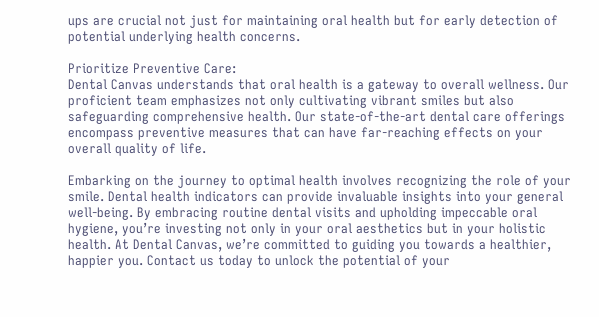ups are crucial not just for maintaining oral health but for early detection of potential underlying health concerns.

Prioritize Preventive Care:
Dental Canvas understands that oral health is a gateway to overall wellness. Our proficient team emphasizes not only cultivating vibrant smiles but also safeguarding comprehensive health. Our state-of-the-art dental care offerings encompass preventive measures that can have far-reaching effects on your overall quality of life.

Embarking on the journey to optimal health involves recognizing the role of your smile. Dental health indicators can provide invaluable insights into your general well-being. By embracing routine dental visits and upholding impeccable oral hygiene, you’re investing not only in your oral aesthetics but in your holistic health. At Dental Canvas, we’re committed to guiding you towards a healthier, happier you. Contact us today to unlock the potential of your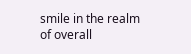smile in the realm of overall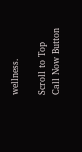wellness.

Scroll to Top
Call Now Button